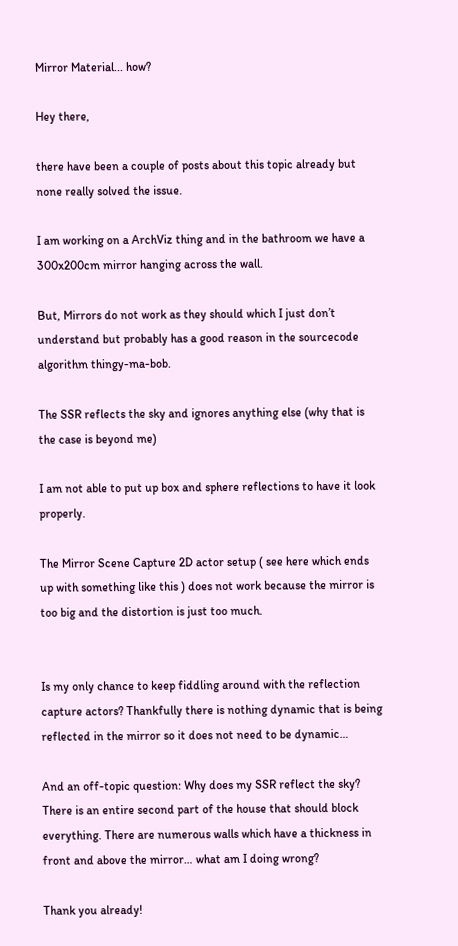Mirror Material... how?

Hey there,

there have been a couple of posts about this topic already but none really solved the issue.

I am working on a ArchViz thing and in the bathroom we have a 300x200cm mirror hanging across the wall.

But, Mirrors do not work as they should which I just don’t understand but probably has a good reason in the sourcecode algorithm thingy-ma-bob.

The SSR reflects the sky and ignores anything else (why that is the case is beyond me)

I am not able to put up box and sphere reflections to have it look properly.

The Mirror Scene Capture 2D actor setup ( see here which ends up with something like this ) does not work because the mirror is too big and the distortion is just too much.


Is my only chance to keep fiddling around with the reflection capture actors? Thankfully there is nothing dynamic that is being reflected in the mirror so it does not need to be dynamic…

And an off-topic question: Why does my SSR reflect the sky? There is an entire second part of the house that should block everything. There are numerous walls which have a thickness in front and above the mirror… what am I doing wrong?

Thank you already!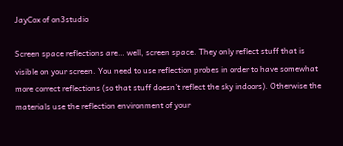JayCox of on3studio

Screen space reflections are… well, screen space. They only reflect stuff that is visible on your screen. You need to use reflection probes in order to have somewhat more correct reflections (so that stuff doesn’t reflect the sky indoors). Otherwise the materials use the reflection environment of your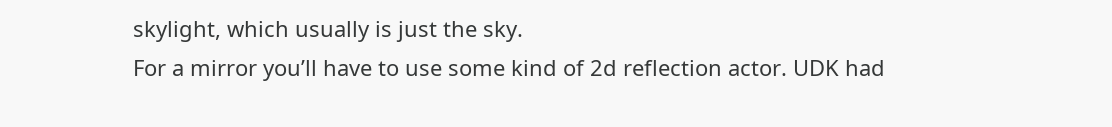skylight, which usually is just the sky.
For a mirror you’ll have to use some kind of 2d reflection actor. UDK had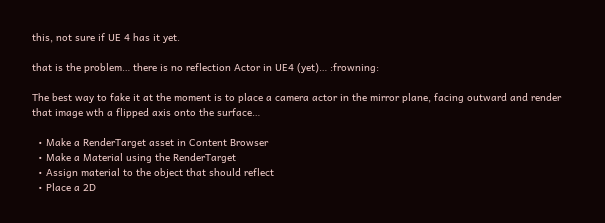this, not sure if UE 4 has it yet.

that is the problem… there is no reflection Actor in UE4 (yet)… :frowning:

The best way to fake it at the moment is to place a camera actor in the mirror plane, facing outward and render that image wth a flipped axis onto the surface…

  • Make a RenderTarget asset in Content Browser
  • Make a Material using the RenderTarget
  • Assign material to the object that should reflect
  • Place a 2D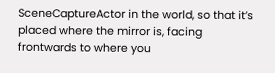SceneCaptureActor in the world, so that it’s placed where the mirror is, facing frontwards to where you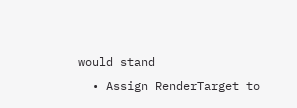would stand
  • Assign RenderTarget to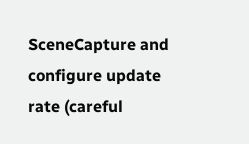SceneCapture and configure update rate (careful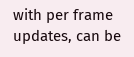with per frame updates, can be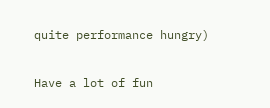quite performance hungry)

Have a lot of fun